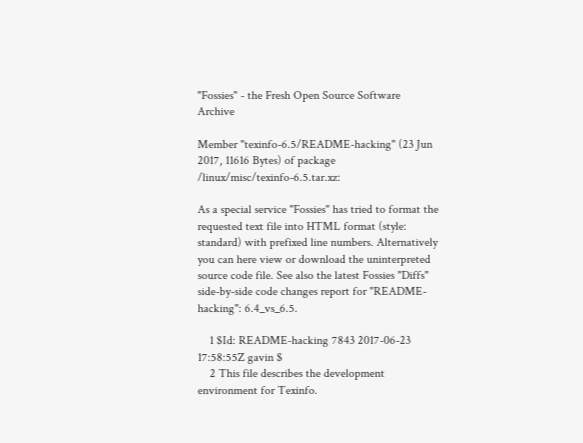"Fossies" - the Fresh Open Source Software Archive

Member "texinfo-6.5/README-hacking" (23 Jun 2017, 11616 Bytes) of package /linux/misc/texinfo-6.5.tar.xz:

As a special service "Fossies" has tried to format the requested text file into HTML format (style: standard) with prefixed line numbers. Alternatively you can here view or download the uninterpreted source code file. See also the latest Fossies "Diffs" side-by-side code changes report for "README-hacking": 6.4_vs_6.5.

    1 $Id: README-hacking 7843 2017-06-23 17:58:55Z gavin $
    2 This file describes the development environment for Texinfo.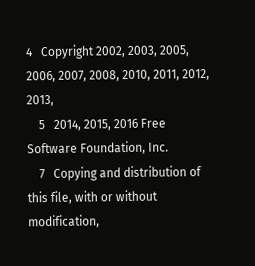4   Copyright 2002, 2003, 2005, 2006, 2007, 2008, 2010, 2011, 2012, 2013,
    5   2014, 2015, 2016 Free Software Foundation, Inc.
    7   Copying and distribution of this file, with or without modification,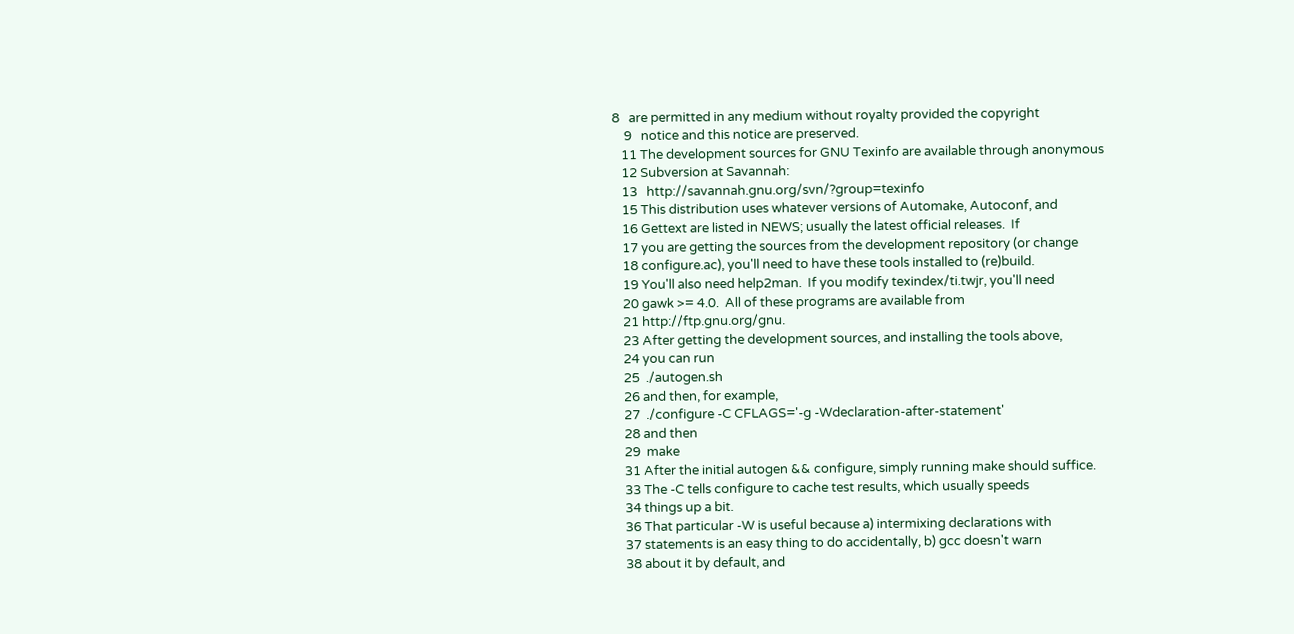8   are permitted in any medium without royalty provided the copyright
    9   notice and this notice are preserved.
   11 The development sources for GNU Texinfo are available through anonymous
   12 Subversion at Savannah:
   13   http://savannah.gnu.org/svn/?group=texinfo
   15 This distribution uses whatever versions of Automake, Autoconf, and
   16 Gettext are listed in NEWS; usually the latest official releases.  If
   17 you are getting the sources from the development repository (or change
   18 configure.ac), you'll need to have these tools installed to (re)build.
   19 You'll also need help2man.  If you modify texindex/ti.twjr, you'll need
   20 gawk >= 4.0.  All of these programs are available from
   21 http://ftp.gnu.org/gnu.
   23 After getting the development sources, and installing the tools above,
   24 you can run
   25  ./autogen.sh
   26 and then, for example,
   27  ./configure -C CFLAGS='-g -Wdeclaration-after-statement'
   28 and then
   29  make
   31 After the initial autogen && configure, simply running make should suffice.
   33 The -C tells configure to cache test results, which usually speeds
   34 things up a bit.
   36 That particular -W is useful because a) intermixing declarations with
   37 statements is an easy thing to do accidentally, b) gcc doesn't warn
   38 about it by default, and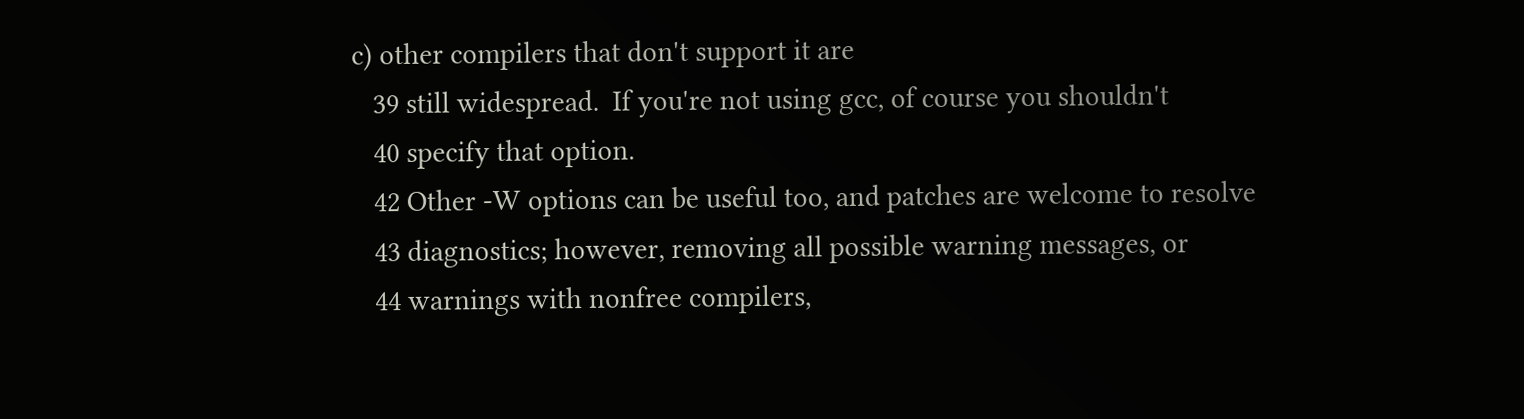c) other compilers that don't support it are
   39 still widespread.  If you're not using gcc, of course you shouldn't
   40 specify that option.
   42 Other -W options can be useful too, and patches are welcome to resolve
   43 diagnostics; however, removing all possible warning messages, or
   44 warnings with nonfree compilers,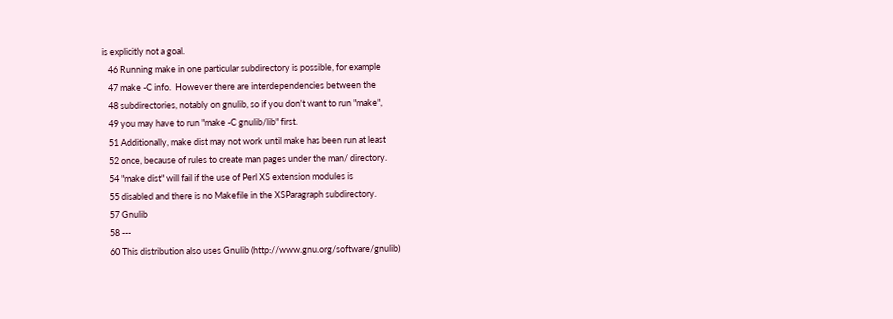is explicitly not a goal.
   46 Running make in one particular subdirectory is possible, for example
   47 make -C info.  However there are interdependencies between the
   48 subdirectories, notably on gnulib, so if you don't want to run "make",
   49 you may have to run "make -C gnulib/lib" first.
   51 Additionally, make dist may not work until make has been run at least
   52 once, because of rules to create man pages under the man/ directory.
   54 "make dist" will fail if the use of Perl XS extension modules is
   55 disabled and there is no Makefile in the XSParagraph subdirectory.
   57 Gnulib
   58 ---
   60 This distribution also uses Gnulib (http://www.gnu.org/software/gnulib)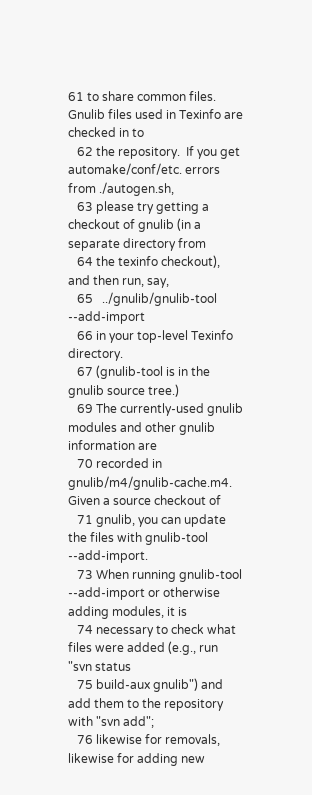61 to share common files.  Gnulib files used in Texinfo are checked in to
   62 the repository.  If you get automake/conf/etc. errors from ./autogen.sh,
   63 please try getting a checkout of gnulib (in a separate directory from
   64 the texinfo checkout), and then run, say,
   65   ../gnulib/gnulib-tool --add-import
   66 in your top-level Texinfo directory.
   67 (gnulib-tool is in the gnulib source tree.)
   69 The currently-used gnulib modules and other gnulib information are
   70 recorded in gnulib/m4/gnulib-cache.m4.  Given a source checkout of
   71 gnulib, you can update the files with gnulib-tool --add-import.
   73 When running gnulib-tool --add-import or otherwise adding modules, it is
   74 necessary to check what files were added (e.g., run "svn status
   75 build-aux gnulib") and add them to the repository with "svn add";
   76 likewise for removals, likewise for adding new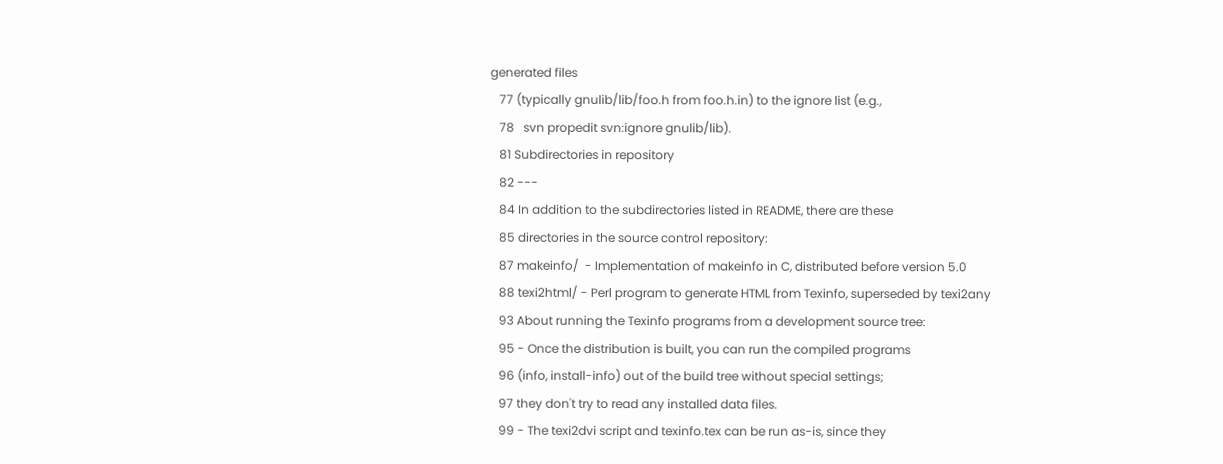generated files
   77 (typically gnulib/lib/foo.h from foo.h.in) to the ignore list (e.g.,
   78   svn propedit svn:ignore gnulib/lib).
   81 Subdirectories in repository
   82 ---
   84 In addition to the subdirectories listed in README, there are these
   85 directories in the source control repository:
   87 makeinfo/  - Implementation of makeinfo in C, distributed before version 5.0
   88 texi2html/ - Perl program to generate HTML from Texinfo, superseded by texi2any
   93 About running the Texinfo programs from a development source tree:
   95 - Once the distribution is built, you can run the compiled programs
   96 (info, install-info) out of the build tree without special settings;
   97 they don't try to read any installed data files.
   99 - The texi2dvi script and texinfo.tex can be run as-is, since they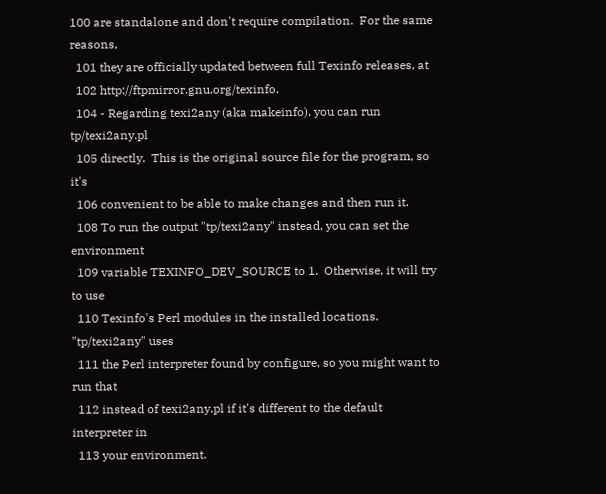100 are standalone and don't require compilation.  For the same reasons,
  101 they are officially updated between full Texinfo releases, at
  102 http://ftpmirror.gnu.org/texinfo.
  104 - Regarding texi2any (aka makeinfo), you can run tp/texi2any.pl
  105 directly.  This is the original source file for the program, so it's
  106 convenient to be able to make changes and then run it.
  108 To run the output "tp/texi2any" instead, you can set the environment
  109 variable TEXINFO_DEV_SOURCE to 1.  Otherwise, it will try to use
  110 Texinfo's Perl modules in the installed locations.  "tp/texi2any" uses
  111 the Perl interpreter found by configure, so you might want to run that
  112 instead of texi2any.pl if it's different to the default interpreter in
  113 your environment.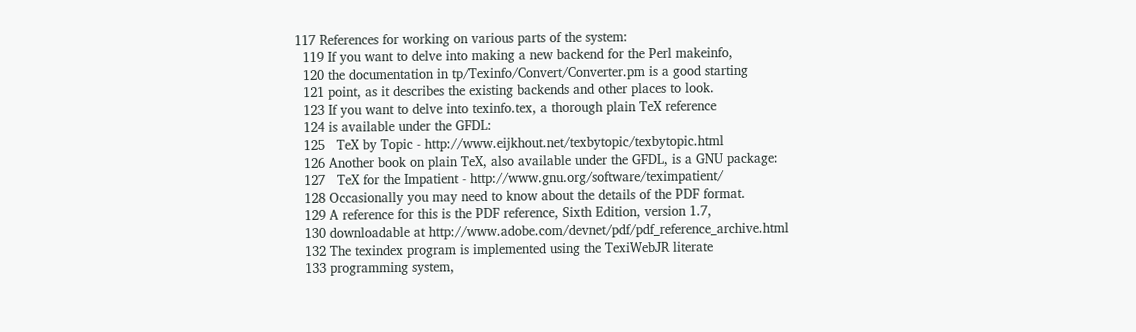117 References for working on various parts of the system:
  119 If you want to delve into making a new backend for the Perl makeinfo,
  120 the documentation in tp/Texinfo/Convert/Converter.pm is a good starting
  121 point, as it describes the existing backends and other places to look.
  123 If you want to delve into texinfo.tex, a thorough plain TeX reference
  124 is available under the GFDL:
  125   TeX by Topic - http://www.eijkhout.net/texbytopic/texbytopic.html
  126 Another book on plain TeX, also available under the GFDL, is a GNU package:
  127   TeX for the Impatient - http://www.gnu.org/software/teximpatient/
  128 Occasionally you may need to know about the details of the PDF format.
  129 A reference for this is the PDF reference, Sixth Edition, version 1.7,
  130 downloadable at http://www.adobe.com/devnet/pdf/pdf_reference_archive.html
  132 The texindex program is implemented using the TexiWebJR literate
  133 programming system,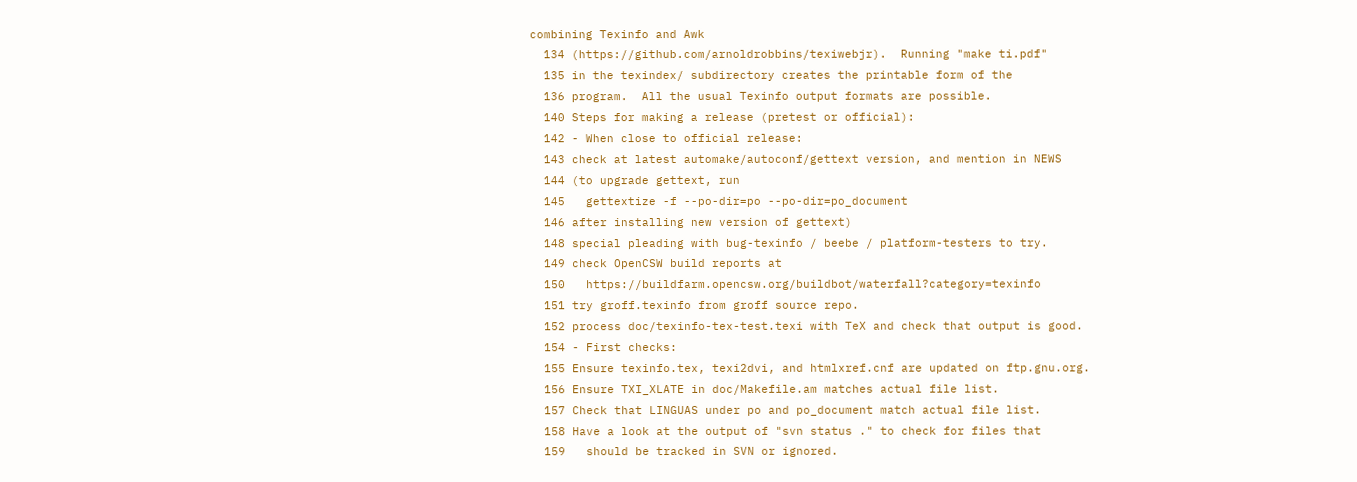combining Texinfo and Awk
  134 (https://github.com/arnoldrobbins/texiwebjr).  Running "make ti.pdf"
  135 in the texindex/ subdirectory creates the printable form of the
  136 program.  All the usual Texinfo output formats are possible.
  140 Steps for making a release (pretest or official):
  142 - When close to official release:
  143 check at latest automake/autoconf/gettext version, and mention in NEWS
  144 (to upgrade gettext, run
  145   gettextize -f --po-dir=po --po-dir=po_document
  146 after installing new version of gettext)
  148 special pleading with bug-texinfo / beebe / platform-testers to try.
  149 check OpenCSW build reports at
  150   https://buildfarm.opencsw.org/buildbot/waterfall?category=texinfo
  151 try groff.texinfo from groff source repo.
  152 process doc/texinfo-tex-test.texi with TeX and check that output is good.
  154 - First checks:
  155 Ensure texinfo.tex, texi2dvi, and htmlxref.cnf are updated on ftp.gnu.org.
  156 Ensure TXI_XLATE in doc/Makefile.am matches actual file list.
  157 Check that LINGUAS under po and po_document match actual file list.
  158 Have a look at the output of "svn status ." to check for files that
  159   should be tracked in SVN or ignored.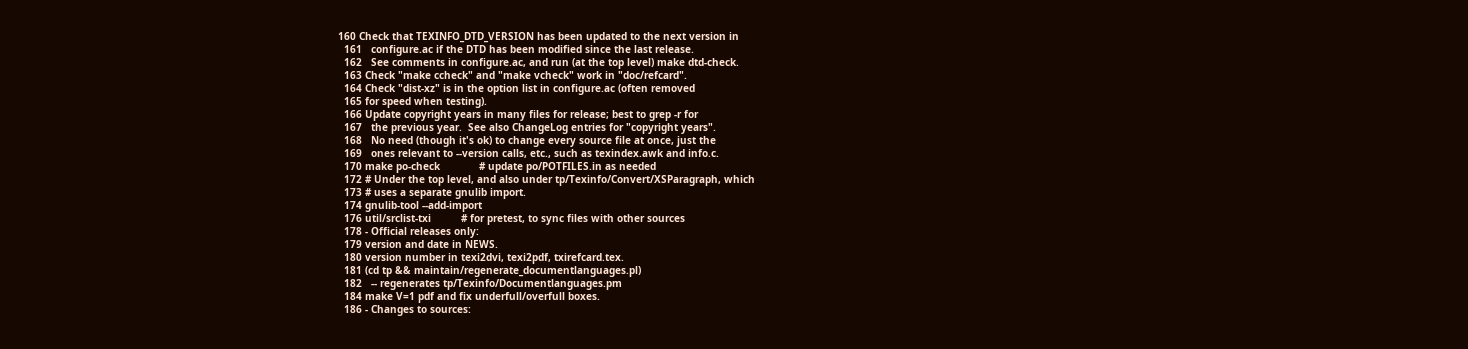160 Check that TEXINFO_DTD_VERSION has been updated to the next version in
  161   configure.ac if the DTD has been modified since the last release.
  162   See comments in configure.ac, and run (at the top level) make dtd-check.
  163 Check "make ccheck" and "make vcheck" work in "doc/refcard".
  164 Check "dist-xz" is in the option list in configure.ac (often removed
  165 for speed when testing).
  166 Update copyright years in many files for release; best to grep -r for
  167   the previous year.  See also ChangeLog entries for "copyright years".
  168   No need (though it's ok) to change every source file at once, just the
  169   ones relevant to --version calls, etc., such as texindex.awk and info.c.
  170 make po-check             # update po/POTFILES.in as needed
  172 # Under the top level, and also under tp/Texinfo/Convert/XSParagraph, which
  173 # uses a separate gnulib import.
  174 gnulib-tool --add-import
  176 util/srclist-txi          # for pretest, to sync files with other sources
  178 - Official releases only:
  179 version and date in NEWS.
  180 version number in texi2dvi, texi2pdf, txirefcard.tex.
  181 (cd tp && maintain/regenerate_documentlanguages.pl)
  182   -- regenerates tp/Texinfo/Documentlanguages.pm
  184 make V=1 pdf and fix underfull/overfull boxes.
  186 - Changes to sources: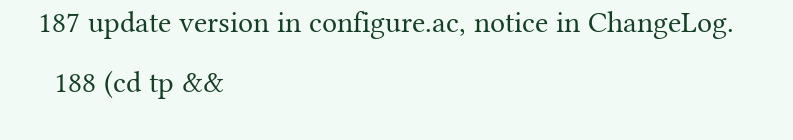187 update version in configure.ac, notice in ChangeLog.
  188 (cd tp &&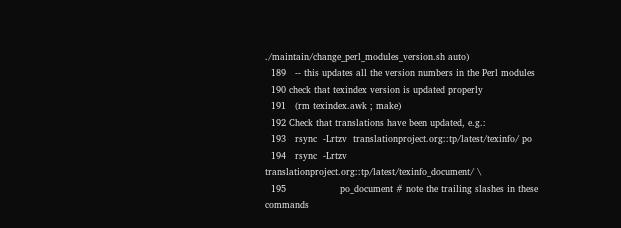./maintain/change_perl_modules_version.sh auto)
  189   -- this updates all the version numbers in the Perl modules
  190 check that texindex version is updated properly
  191   (rm texindex.awk ; make)
  192 Check that translations have been updated, e.g.:
  193   rsync  -Lrtzv  translationproject.org::tp/latest/texinfo/ po
  194   rsync  -Lrtzv  translationproject.org::tp/latest/texinfo_document/ \
  195                  po_document # note the trailing slashes in these commands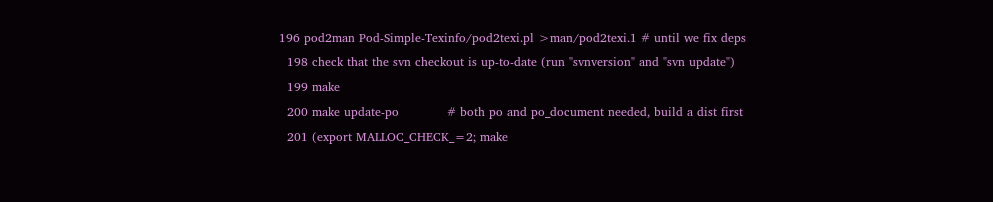196 pod2man Pod-Simple-Texinfo/pod2texi.pl >man/pod2texi.1 # until we fix deps
  198 check that the svn checkout is up-to-date (run "svnversion" and "svn update")
  199 make
  200 make update-po            # both po and po_document needed, build a dist first
  201 (export MALLOC_CHECK_=2; make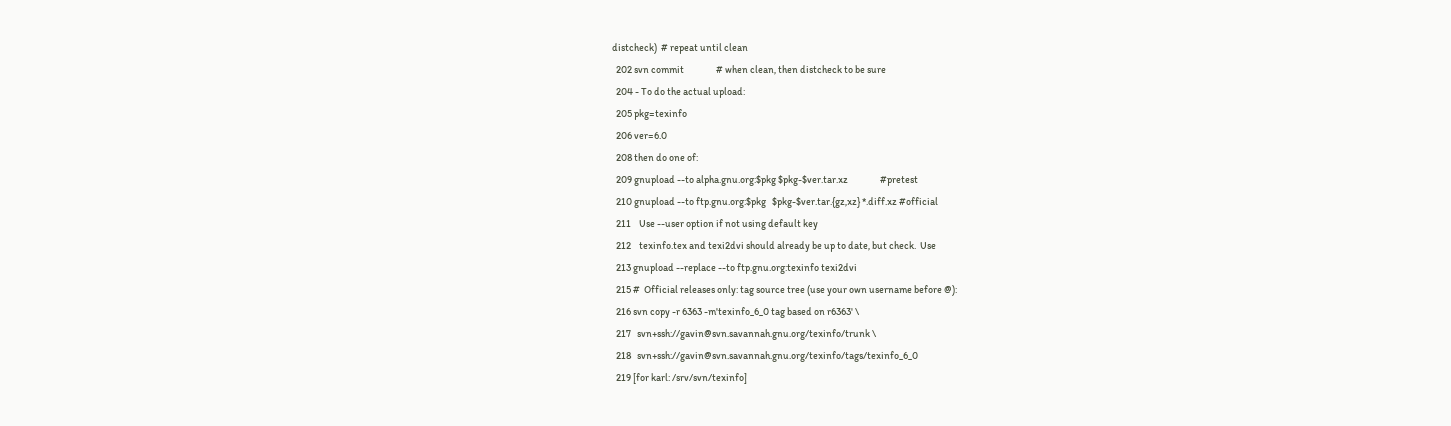distcheck)  # repeat until clean
  202 svn commit                # when clean, then distcheck to be sure
  204 - To do the actual upload:
  205 pkg=texinfo
  206 ver=6.0
  208 then do one of:
  209 gnupload --to alpha.gnu.org:$pkg $pkg-$ver.tar.xz                #pretest
  210 gnupload --to ftp.gnu.org:$pkg   $pkg-$ver.tar.{gz,xz} *.diff.xz #official
  211    Use --user option if not using default key
  212    texinfo.tex and texi2dvi should already be up to date, but check.  Use
  213 gnupload --replace --to ftp.gnu.org:texinfo texi2dvi
  215 #  Official releases only: tag source tree (use your own username before @):
  216 svn copy -r 6363 -m'texinfo_6_0 tag based on r6363' \
  217   svn+ssh://gavin@svn.savannah.gnu.org/texinfo/trunk \
  218   svn+ssh://gavin@svn.savannah.gnu.org/texinfo/tags/texinfo_6_0
  219 [for karl: /srv/svn/texinfo]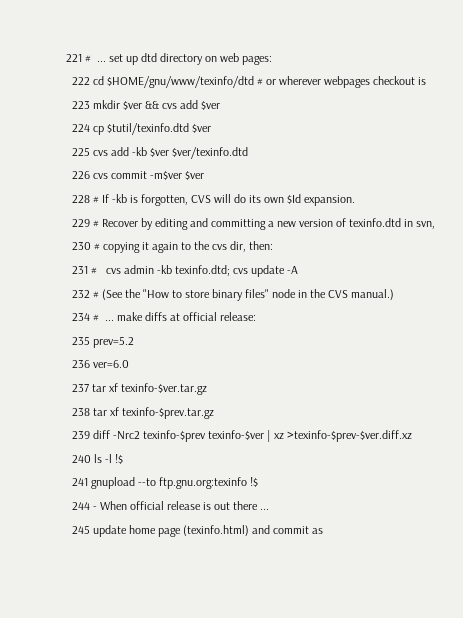221 #  ... set up dtd directory on web pages:
  222 cd $HOME/gnu/www/texinfo/dtd # or wherever webpages checkout is
  223 mkdir $ver && cvs add $ver
  224 cp $tutil/texinfo.dtd $ver
  225 cvs add -kb $ver $ver/texinfo.dtd
  226 cvs commit -m$ver $ver
  228 # If -kb is forgotten, CVS will do its own $Id expansion.
  229 # Recover by editing and committing a new version of texinfo.dtd in svn,
  230 # copying it again to the cvs dir, then:
  231 #   cvs admin -kb texinfo.dtd; cvs update -A
  232 # (See the "How to store binary files" node in the CVS manual.)
  234 #  ... make diffs at official release:
  235 prev=5.2
  236 ver=6.0
  237 tar xf texinfo-$ver.tar.gz
  238 tar xf texinfo-$prev.tar.gz
  239 diff -Nrc2 texinfo-$prev texinfo-$ver | xz >texinfo-$prev-$ver.diff.xz
  240 ls -l !$
  241 gnupload --to ftp.gnu.org:texinfo !$
  244 - When official release is out there ...
  245 update home page (texinfo.html) and commit as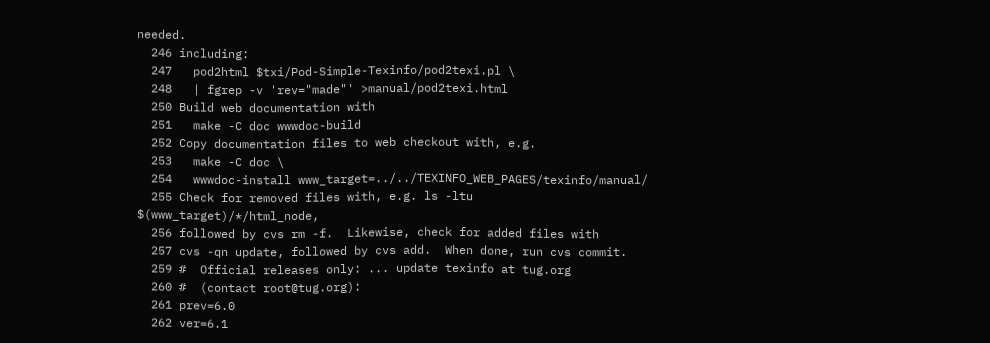needed.
  246 including:
  247   pod2html $txi/Pod-Simple-Texinfo/pod2texi.pl \
  248   | fgrep -v 'rev="made"' >manual/pod2texi.html
  250 Build web documentation with
  251   make -C doc wwwdoc-build
  252 Copy documentation files to web checkout with, e.g.
  253   make -C doc \
  254   wwwdoc-install www_target=../../TEXINFO_WEB_PAGES/texinfo/manual/
  255 Check for removed files with, e.g. ls -ltu $(www_target)/*/html_node,
  256 followed by cvs rm -f.  Likewise, check for added files with
  257 cvs -qn update, followed by cvs add.  When done, run cvs commit.
  259 #  Official releases only: ... update texinfo at tug.org
  260 #  (contact root@tug.org):
  261 prev=6.0
  262 ver=6.1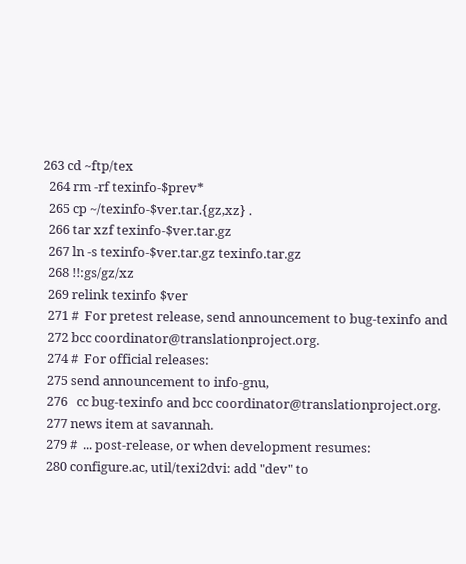263 cd ~ftp/tex
  264 rm -rf texinfo-$prev*
  265 cp ~/texinfo-$ver.tar.{gz,xz} .
  266 tar xzf texinfo-$ver.tar.gz
  267 ln -s texinfo-$ver.tar.gz texinfo.tar.gz
  268 !!:gs/gz/xz
  269 relink texinfo $ver
  271 #  For pretest release, send announcement to bug-texinfo and
  272 bcc coordinator@translationproject.org.
  274 #  For official releases:
  275 send announcement to info-gnu,
  276   cc bug-texinfo and bcc coordinator@translationproject.org.
  277 news item at savannah.
  279 #  ... post-release, or when development resumes:
  280 configure.ac, util/texi2dvi: add "dev" to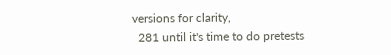versions for clarity,
  281 until it's time to do pretests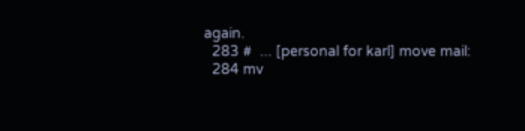again.
  283 #  ... [personal for karl] move mail:
  284 mv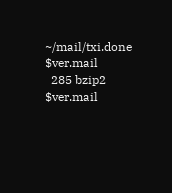~/mail/txi.done $ver.mail
  285 bzip2 $ver.mail